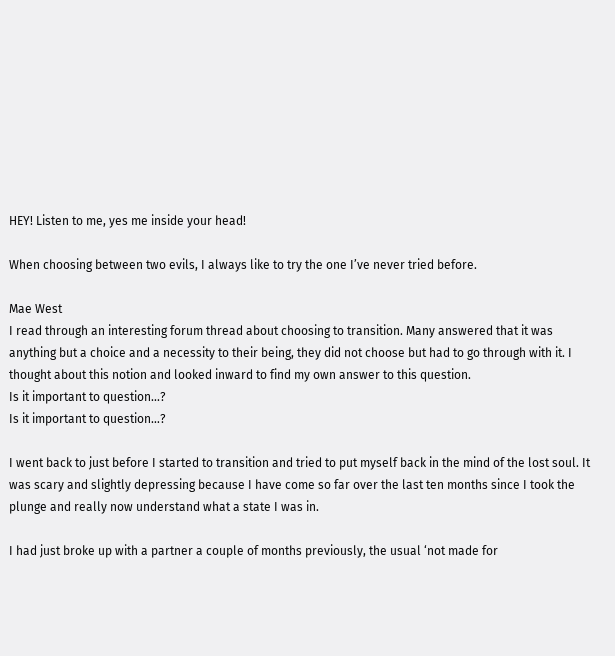HEY! Listen to me, yes me inside your head!

When choosing between two evils, I always like to try the one I’ve never tried before.

Mae West
I read through an interesting forum thread about choosing to transition. Many answered that it was anything but a choice and a necessity to their being, they did not choose but had to go through with it. I thought about this notion and looked inward to find my own answer to this question.
Is it important to question...?
Is it important to question…?

I went back to just before I started to transition and tried to put myself back in the mind of the lost soul. It was scary and slightly depressing because I have come so far over the last ten months since I took the plunge and really now understand what a state I was in.

I had just broke up with a partner a couple of months previously, the usual ‘not made for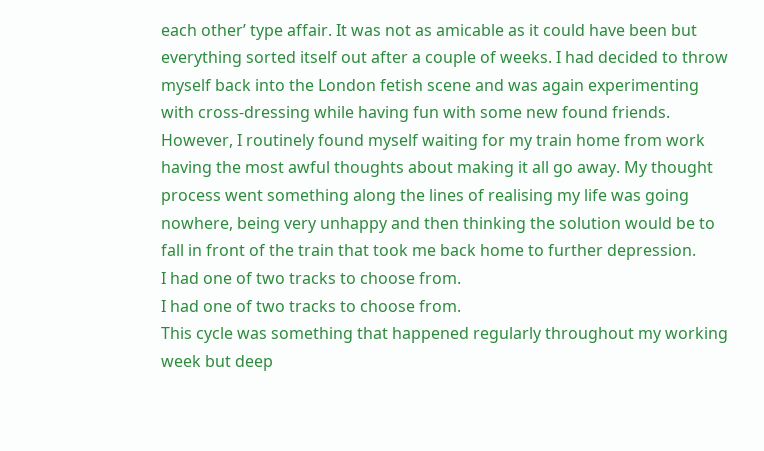each other’ type affair. It was not as amicable as it could have been but everything sorted itself out after a couple of weeks. I had decided to throw myself back into the London fetish scene and was again experimenting with cross-dressing while having fun with some new found friends. However, I routinely found myself waiting for my train home from work having the most awful thoughts about making it all go away. My thought process went something along the lines of realising my life was going nowhere, being very unhappy and then thinking the solution would be to fall in front of the train that took me back home to further depression.
I had one of two tracks to choose from.
I had one of two tracks to choose from.
This cycle was something that happened regularly throughout my working week but deep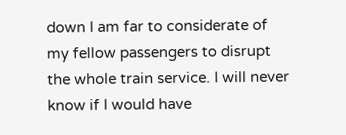down I am far to considerate of my fellow passengers to disrupt the whole train service. I will never know if I would have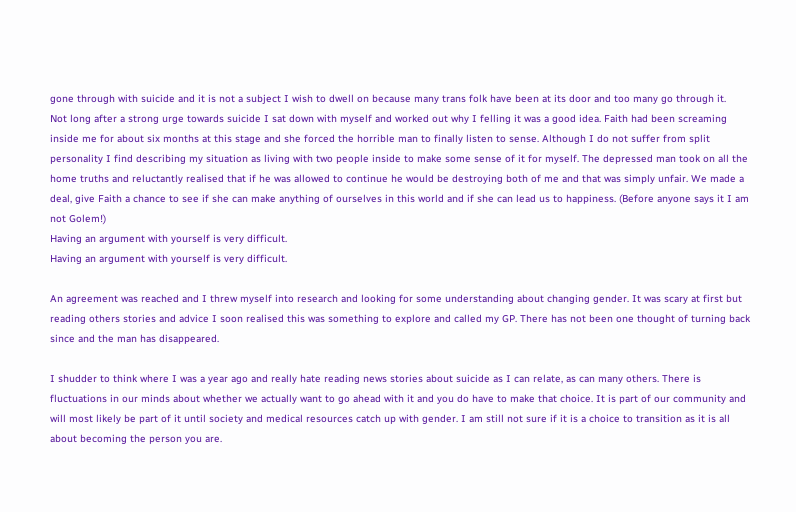gone through with suicide and it is not a subject I wish to dwell on because many trans folk have been at its door and too many go through it.
Not long after a strong urge towards suicide I sat down with myself and worked out why I felling it was a good idea. Faith had been screaming inside me for about six months at this stage and she forced the horrible man to finally listen to sense. Although I do not suffer from split personality I find describing my situation as living with two people inside to make some sense of it for myself. The depressed man took on all the home truths and reluctantly realised that if he was allowed to continue he would be destroying both of me and that was simply unfair. We made a deal, give Faith a chance to see if she can make anything of ourselves in this world and if she can lead us to happiness. (Before anyone says it I am not Golem!)
Having an argument with yourself is very difficult.
Having an argument with yourself is very difficult.

An agreement was reached and I threw myself into research and looking for some understanding about changing gender. It was scary at first but reading others stories and advice I soon realised this was something to explore and called my GP. There has not been one thought of turning back since and the man has disappeared.

I shudder to think where I was a year ago and really hate reading news stories about suicide as I can relate, as can many others. There is fluctuations in our minds about whether we actually want to go ahead with it and you do have to make that choice. It is part of our community and will most likely be part of it until society and medical resources catch up with gender. I am still not sure if it is a choice to transition as it is all about becoming the person you are.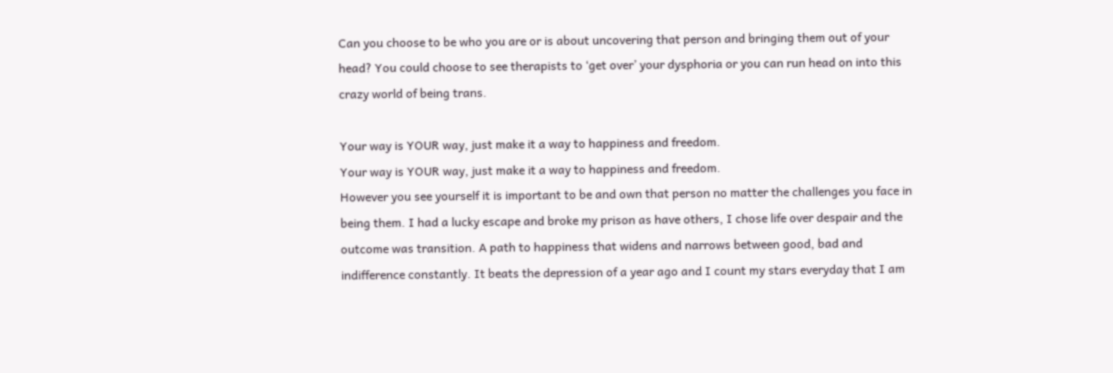Can you choose to be who you are or is about uncovering that person and bringing them out of your head? You could choose to see therapists to ‘get over’ your dysphoria or you can run head on into this crazy world of being trans.

Your way is YOUR way, just make it a way to happiness and freedom.
Your way is YOUR way, just make it a way to happiness and freedom.
However you see yourself it is important to be and own that person no matter the challenges you face in being them. I had a lucky escape and broke my prison as have others, I chose life over despair and the outcome was transition. A path to happiness that widens and narrows between good, bad and indifference constantly. It beats the depression of a year ago and I count my stars everyday that I am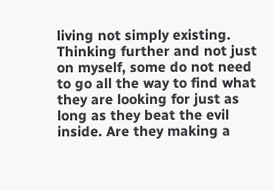living not simply existing.
Thinking further and not just on myself, some do not need to go all the way to find what they are looking for just as long as they beat the evil inside. Are they making a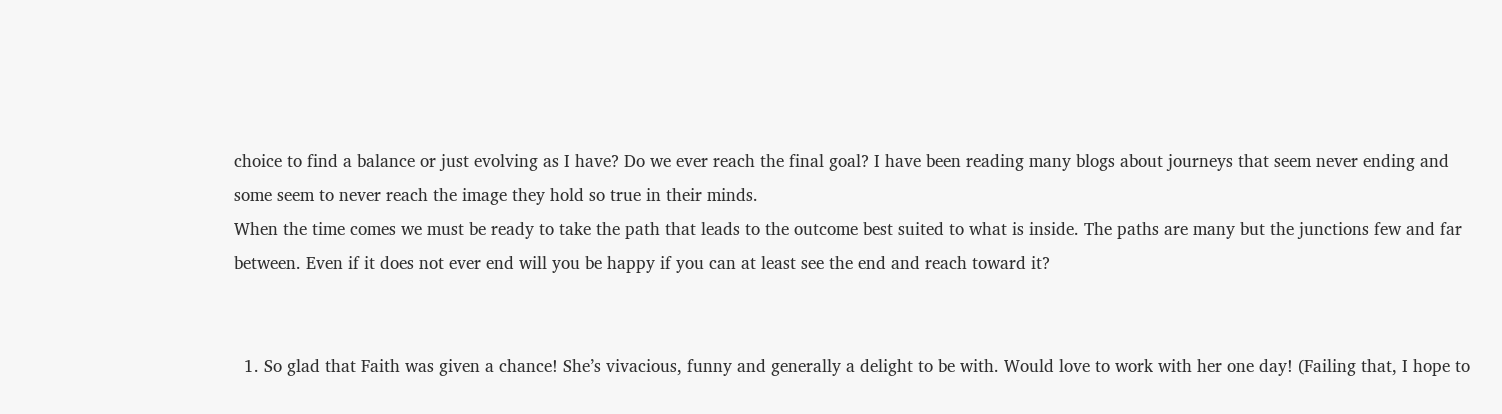choice to find a balance or just evolving as I have? Do we ever reach the final goal? I have been reading many blogs about journeys that seem never ending and some seem to never reach the image they hold so true in their minds.
When the time comes we must be ready to take the path that leads to the outcome best suited to what is inside. The paths are many but the junctions few and far between. Even if it does not ever end will you be happy if you can at least see the end and reach toward it?


  1. So glad that Faith was given a chance! She’s vivacious, funny and generally a delight to be with. Would love to work with her one day! (Failing that, I hope to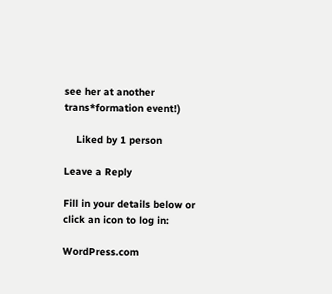see her at another trans*formation event!)

    Liked by 1 person

Leave a Reply

Fill in your details below or click an icon to log in:

WordPress.com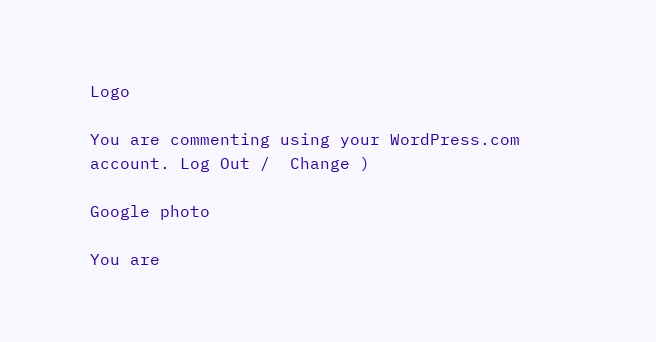Logo

You are commenting using your WordPress.com account. Log Out /  Change )

Google photo

You are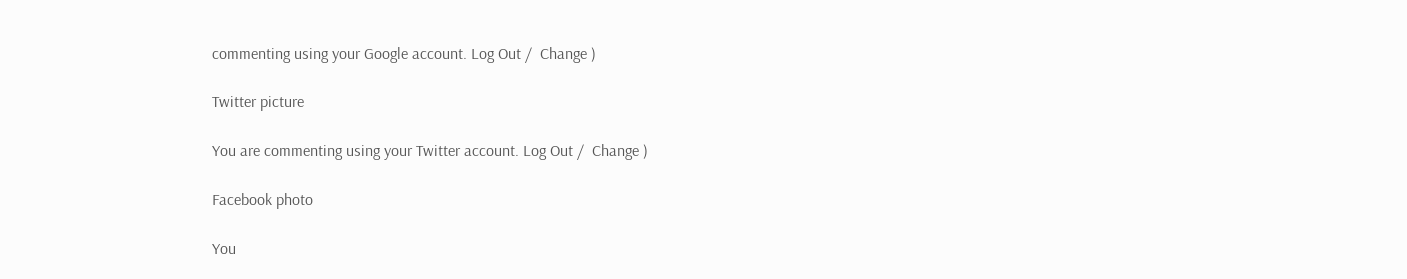commenting using your Google account. Log Out /  Change )

Twitter picture

You are commenting using your Twitter account. Log Out /  Change )

Facebook photo

You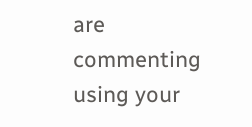are commenting using your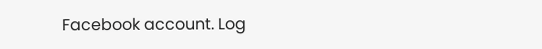Facebook account. Log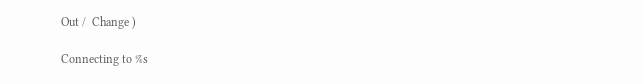Out /  Change )

Connecting to %s